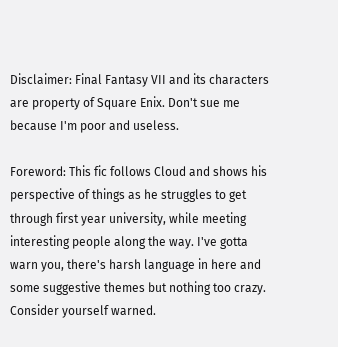Disclaimer: Final Fantasy VII and its characters are property of Square Enix. Don't sue me because I'm poor and useless.

Foreword: This fic follows Cloud and shows his perspective of things as he struggles to get through first year university, while meeting interesting people along the way. I've gotta warn you, there's harsh language in here and some suggestive themes but nothing too crazy. Consider yourself warned.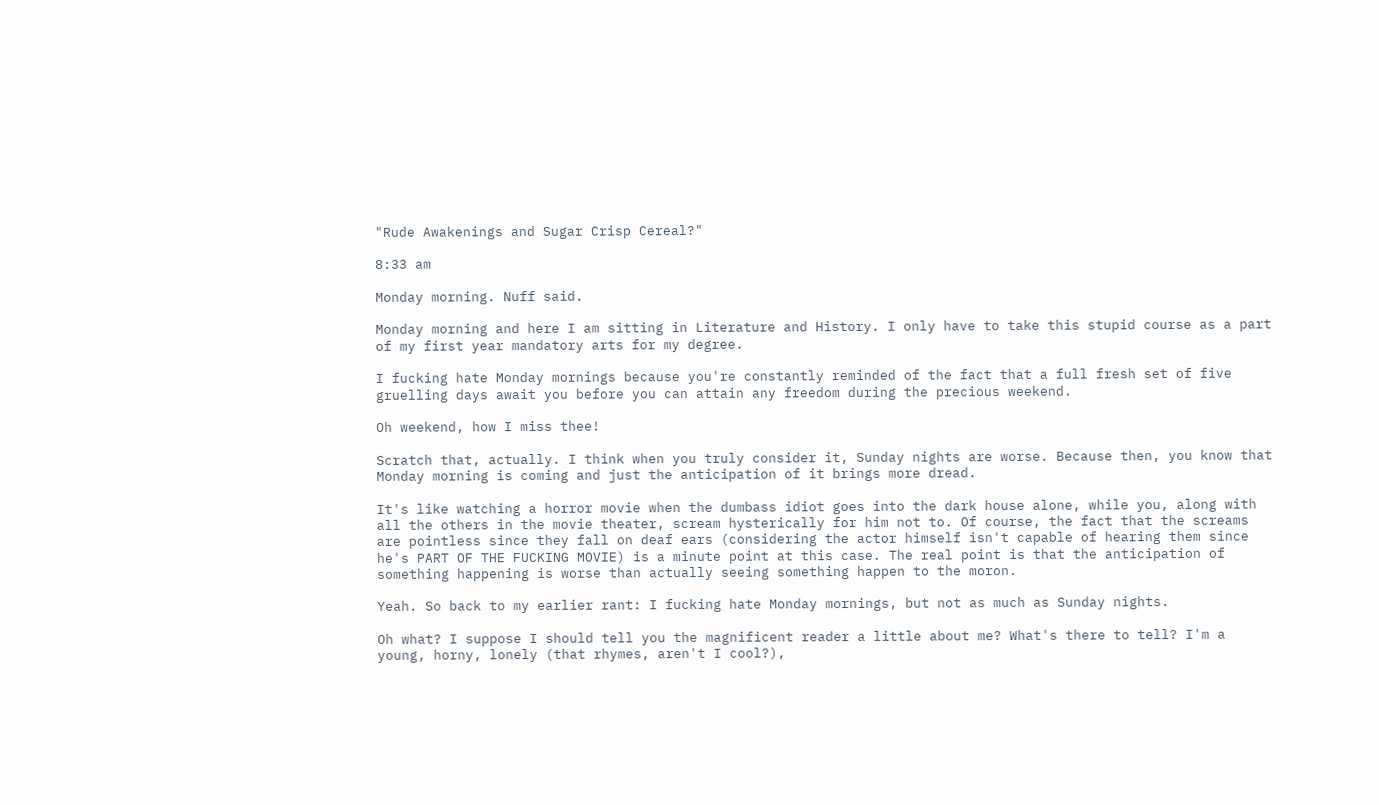"Rude Awakenings and Sugar Crisp Cereal?"

8:33 am

Monday morning. Nuff said.

Monday morning and here I am sitting in Literature and History. I only have to take this stupid course as a part of my first year mandatory arts for my degree.

I fucking hate Monday mornings because you're constantly reminded of the fact that a full fresh set of five gruelling days await you before you can attain any freedom during the precious weekend.

Oh weekend, how I miss thee!

Scratch that, actually. I think when you truly consider it, Sunday nights are worse. Because then, you know that Monday morning is coming and just the anticipation of it brings more dread.

It's like watching a horror movie when the dumbass idiot goes into the dark house alone, while you, along with all the others in the movie theater, scream hysterically for him not to. Of course, the fact that the screams are pointless since they fall on deaf ears (considering the actor himself isn't capable of hearing them since he's PART OF THE FUCKING MOVIE) is a minute point at this case. The real point is that the anticipation of something happening is worse than actually seeing something happen to the moron.

Yeah. So back to my earlier rant: I fucking hate Monday mornings, but not as much as Sunday nights.

Oh what? I suppose I should tell you the magnificent reader a little about me? What's there to tell? I'm a young, horny, lonely (that rhymes, aren't I cool?),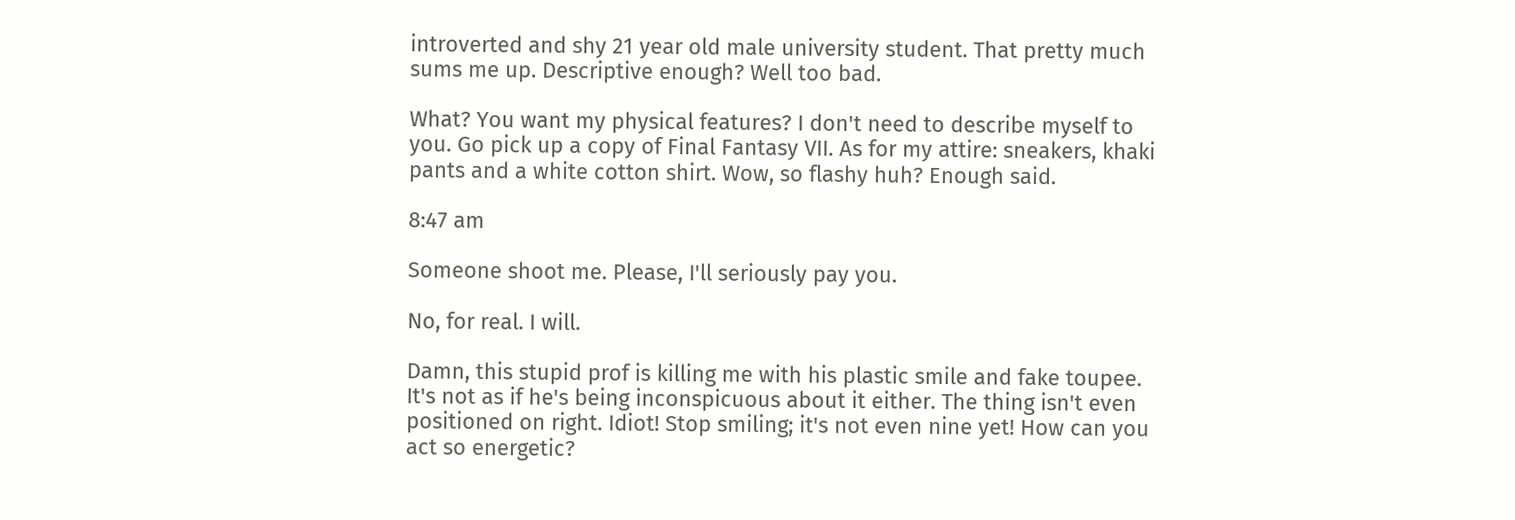introverted and shy 21 year old male university student. That pretty much sums me up. Descriptive enough? Well too bad.

What? You want my physical features? I don't need to describe myself to you. Go pick up a copy of Final Fantasy VII. As for my attire: sneakers, khaki pants and a white cotton shirt. Wow, so flashy huh? Enough said.

8:47 am

Someone shoot me. Please, I'll seriously pay you.

No, for real. I will.

Damn, this stupid prof is killing me with his plastic smile and fake toupee. It's not as if he's being inconspicuous about it either. The thing isn't even positioned on right. Idiot! Stop smiling; it's not even nine yet! How can you act so energetic?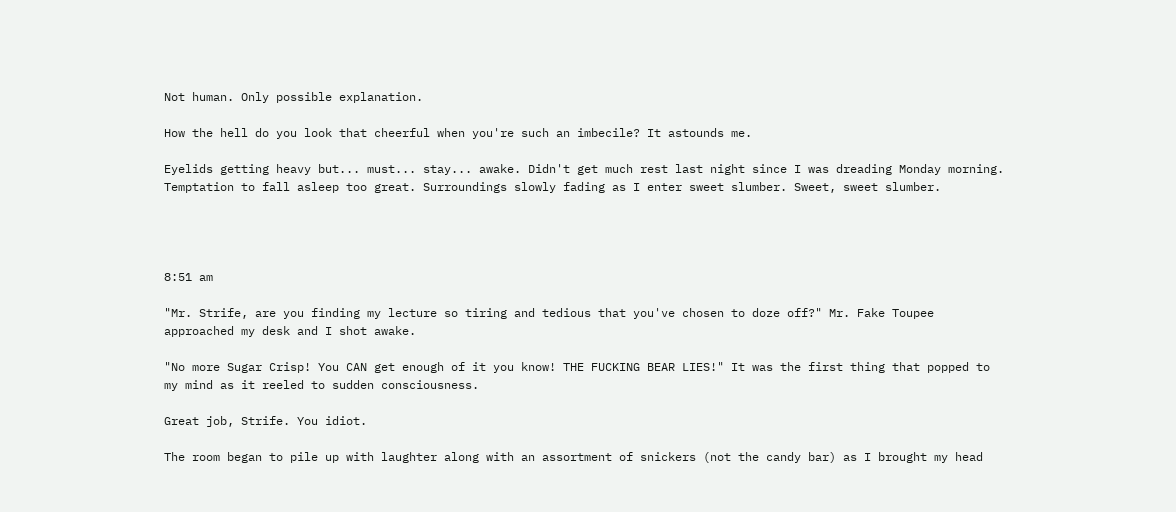Not human. Only possible explanation.

How the hell do you look that cheerful when you're such an imbecile? It astounds me.

Eyelids getting heavy but... must... stay... awake. Didn't get much rest last night since I was dreading Monday morning. Temptation to fall asleep too great. Surroundings slowly fading as I enter sweet slumber. Sweet, sweet slumber.




8:51 am

"Mr. Strife, are you finding my lecture so tiring and tedious that you've chosen to doze off?" Mr. Fake Toupee approached my desk and I shot awake.

"No more Sugar Crisp! You CAN get enough of it you know! THE FUCKING BEAR LIES!" It was the first thing that popped to my mind as it reeled to sudden consciousness.

Great job, Strife. You idiot.

The room began to pile up with laughter along with an assortment of snickers (not the candy bar) as I brought my head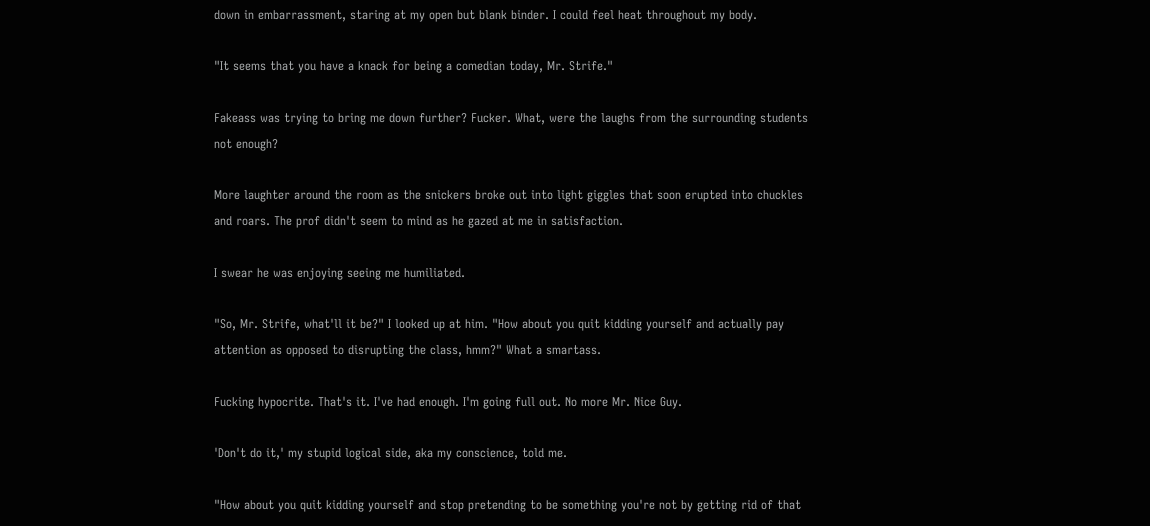down in embarrassment, staring at my open but blank binder. I could feel heat throughout my body.

"It seems that you have a knack for being a comedian today, Mr. Strife."

Fakeass was trying to bring me down further? Fucker. What, were the laughs from the surrounding students not enough?

More laughter around the room as the snickers broke out into light giggles that soon erupted into chuckles and roars. The prof didn't seem to mind as he gazed at me in satisfaction.

I swear he was enjoying seeing me humiliated.

"So, Mr. Strife, what'll it be?" I looked up at him. "How about you quit kidding yourself and actually pay attention as opposed to disrupting the class, hmm?" What a smartass.

Fucking hypocrite. That's it. I've had enough. I'm going full out. No more Mr. Nice Guy.

'Don't do it,' my stupid logical side, aka my conscience, told me.

"How about you quit kidding yourself and stop pretending to be something you're not by getting rid of that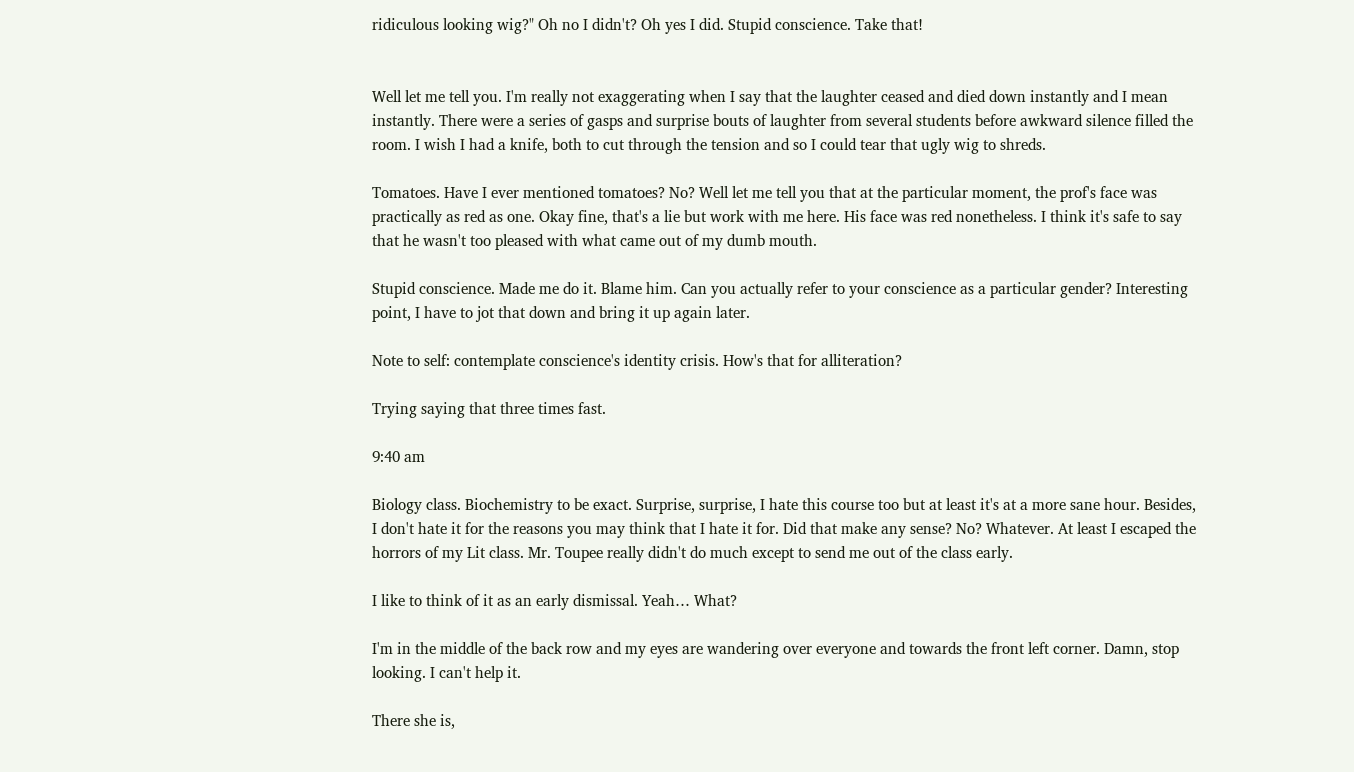ridiculous looking wig?" Oh no I didn't? Oh yes I did. Stupid conscience. Take that!


Well let me tell you. I'm really not exaggerating when I say that the laughter ceased and died down instantly and I mean instantly. There were a series of gasps and surprise bouts of laughter from several students before awkward silence filled the room. I wish I had a knife, both to cut through the tension and so I could tear that ugly wig to shreds.

Tomatoes. Have I ever mentioned tomatoes? No? Well let me tell you that at the particular moment, the prof's face was practically as red as one. Okay fine, that's a lie but work with me here. His face was red nonetheless. I think it's safe to say that he wasn't too pleased with what came out of my dumb mouth.

Stupid conscience. Made me do it. Blame him. Can you actually refer to your conscience as a particular gender? Interesting point, I have to jot that down and bring it up again later.

Note to self: contemplate conscience's identity crisis. How's that for alliteration?

Trying saying that three times fast.

9:40 am

Biology class. Biochemistry to be exact. Surprise, surprise, I hate this course too but at least it's at a more sane hour. Besides, I don't hate it for the reasons you may think that I hate it for. Did that make any sense? No? Whatever. At least I escaped the horrors of my Lit class. Mr. Toupee really didn't do much except to send me out of the class early.

I like to think of it as an early dismissal. Yeah… What?

I'm in the middle of the back row and my eyes are wandering over everyone and towards the front left corner. Damn, stop looking. I can't help it.

There she is,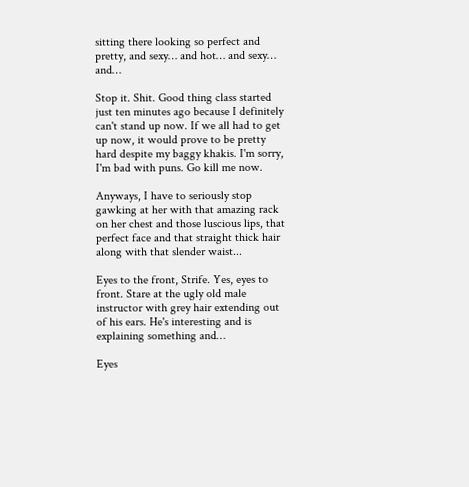sitting there looking so perfect and pretty, and sexy… and hot… and sexy… and…

Stop it. Shit. Good thing class started just ten minutes ago because I definitely can't stand up now. If we all had to get up now, it would prove to be pretty hard despite my baggy khakis. I'm sorry, I'm bad with puns. Go kill me now.

Anyways, I have to seriously stop gawking at her with that amazing rack on her chest and those luscious lips, that perfect face and that straight thick hair along with that slender waist...

Eyes to the front, Strife. Yes, eyes to front. Stare at the ugly old male instructor with grey hair extending out of his ears. He's interesting and is explaining something and…

Eyes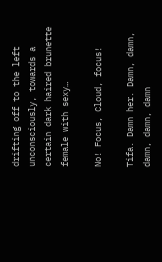drifting off to the left unconsciously, towards a certain dark haired brunette female with sexy…

No! Focus, Cloud, focus!

Tifa. Damn her. Damn, damn, damn, damn, damn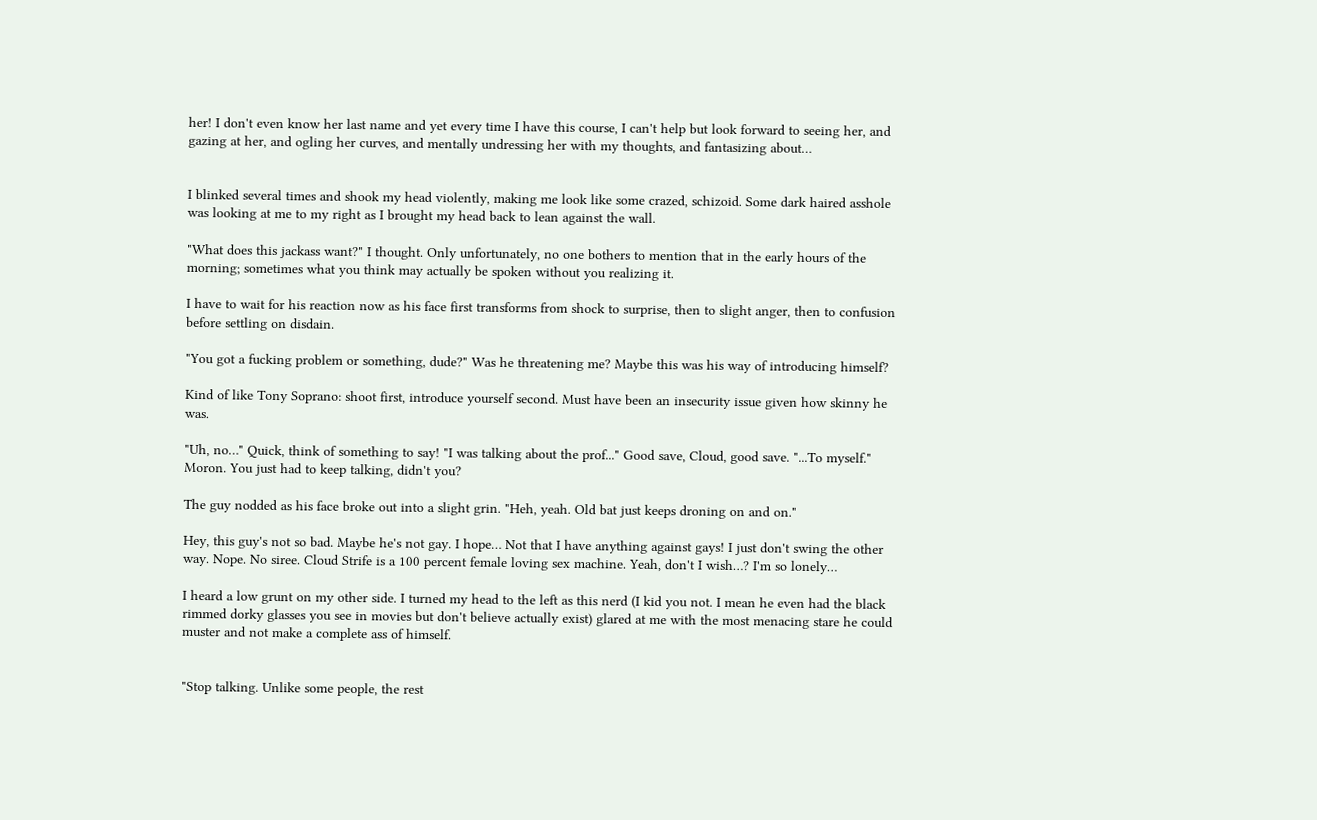her! I don't even know her last name and yet every time I have this course, I can't help but look forward to seeing her, and gazing at her, and ogling her curves, and mentally undressing her with my thoughts, and fantasizing about…


I blinked several times and shook my head violently, making me look like some crazed, schizoid. Some dark haired asshole was looking at me to my right as I brought my head back to lean against the wall.

"What does this jackass want?" I thought. Only unfortunately, no one bothers to mention that in the early hours of the morning; sometimes what you think may actually be spoken without you realizing it.

I have to wait for his reaction now as his face first transforms from shock to surprise, then to slight anger, then to confusion before settling on disdain.

"You got a fucking problem or something, dude?" Was he threatening me? Maybe this was his way of introducing himself?

Kind of like Tony Soprano: shoot first, introduce yourself second. Must have been an insecurity issue given how skinny he was.

"Uh, no…" Quick, think of something to say! "I was talking about the prof..." Good save, Cloud, good save. "...To myself." Moron. You just had to keep talking, didn't you?

The guy nodded as his face broke out into a slight grin. "Heh, yeah. Old bat just keeps droning on and on."

Hey, this guy's not so bad. Maybe he's not gay. I hope… Not that I have anything against gays! I just don't swing the other way. Nope. No siree. Cloud Strife is a 100 percent female loving sex machine. Yeah, don't I wish…? I'm so lonely…

I heard a low grunt on my other side. I turned my head to the left as this nerd (I kid you not. I mean he even had the black rimmed dorky glasses you see in movies but don't believe actually exist) glared at me with the most menacing stare he could muster and not make a complete ass of himself.


"Stop talking. Unlike some people, the rest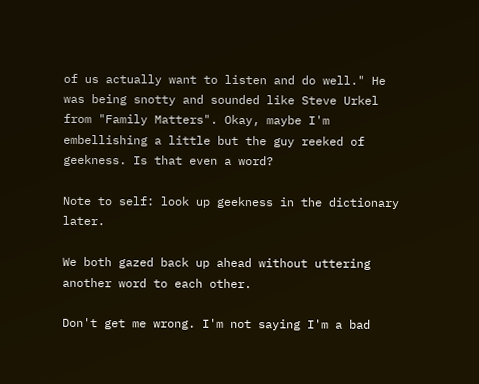of us actually want to listen and do well." He was being snotty and sounded like Steve Urkel from "Family Matters". Okay, maybe I'm embellishing a little but the guy reeked of geekness. Is that even a word?

Note to self: look up geekness in the dictionary later.

We both gazed back up ahead without uttering another word to each other.

Don't get me wrong. I'm not saying I'm a bad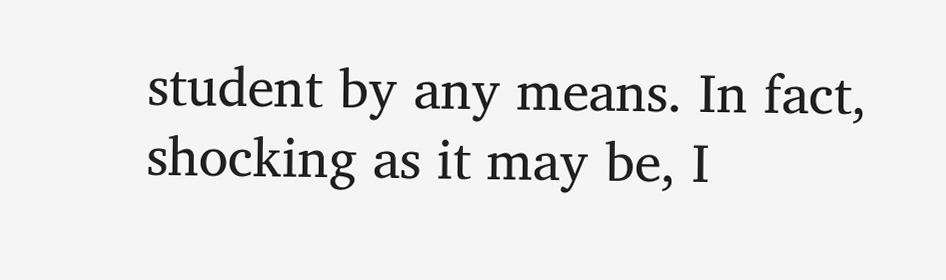student by any means. In fact, shocking as it may be, I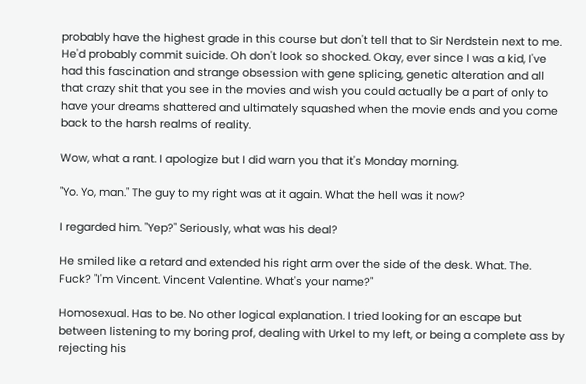probably have the highest grade in this course but don't tell that to Sir Nerdstein next to me. He'd probably commit suicide. Oh don't look so shocked. Okay, ever since I was a kid, I've had this fascination and strange obsession with gene splicing, genetic alteration and all that crazy shit that you see in the movies and wish you could actually be a part of only to have your dreams shattered and ultimately squashed when the movie ends and you come back to the harsh realms of reality.

Wow, what a rant. I apologize but I did warn you that it's Monday morning.

"Yo. Yo, man." The guy to my right was at it again. What the hell was it now?

I regarded him. "Yep?" Seriously, what was his deal?

He smiled like a retard and extended his right arm over the side of the desk. What. The. Fuck? "I'm Vincent. Vincent Valentine. What's your name?"

Homosexual. Has to be. No other logical explanation. I tried looking for an escape but between listening to my boring prof, dealing with Urkel to my left, or being a complete ass by rejecting his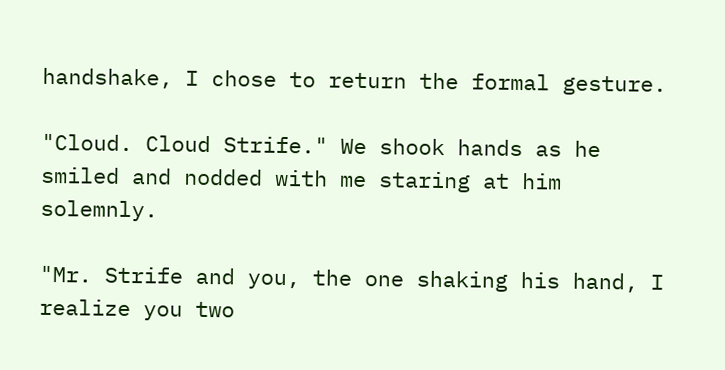handshake, I chose to return the formal gesture.

"Cloud. Cloud Strife." We shook hands as he smiled and nodded with me staring at him solemnly.

"Mr. Strife and you, the one shaking his hand, I realize you two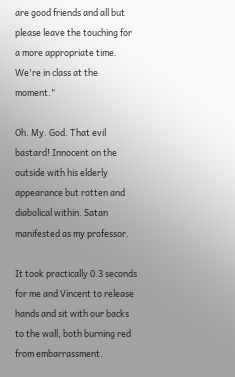are good friends and all but please leave the touching for a more appropriate time. We're in class at the moment."

Oh. My. God. That evil bastard! Innocent on the outside with his elderly appearance but rotten and diabolical within. Satan manifested as my professor.

It took practically 0.3 seconds for me and Vincent to release hands and sit with our backs to the wall, both burning red from embarrassment.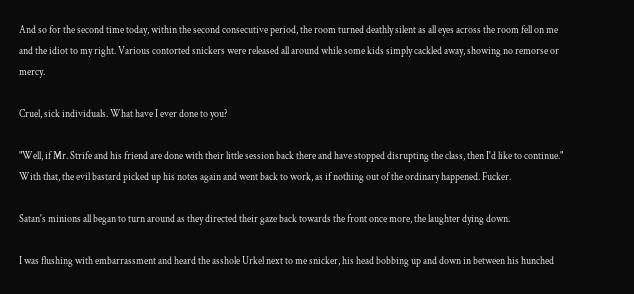And so for the second time today, within the second consecutive period, the room turned deathly silent as all eyes across the room fell on me and the idiot to my right. Various contorted snickers were released all around while some kids simply cackled away, showing no remorse or mercy.

Cruel, sick individuals. What have I ever done to you?

"Well, if Mr. Strife and his friend are done with their little session back there and have stopped disrupting the class, then I'd like to continue." With that, the evil bastard picked up his notes again and went back to work, as if nothing out of the ordinary happened. Fucker.

Satan's minions all began to turn around as they directed their gaze back towards the front once more, the laughter dying down.

I was flushing with embarrassment and heard the asshole Urkel next to me snicker, his head bobbing up and down in between his hunched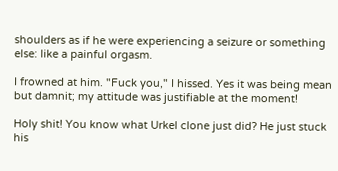shoulders as if he were experiencing a seizure or something else: like a painful orgasm.

I frowned at him. "Fuck you," I hissed. Yes it was being mean but damnit; my attitude was justifiable at the moment!

Holy shit! You know what Urkel clone just did? He just stuck his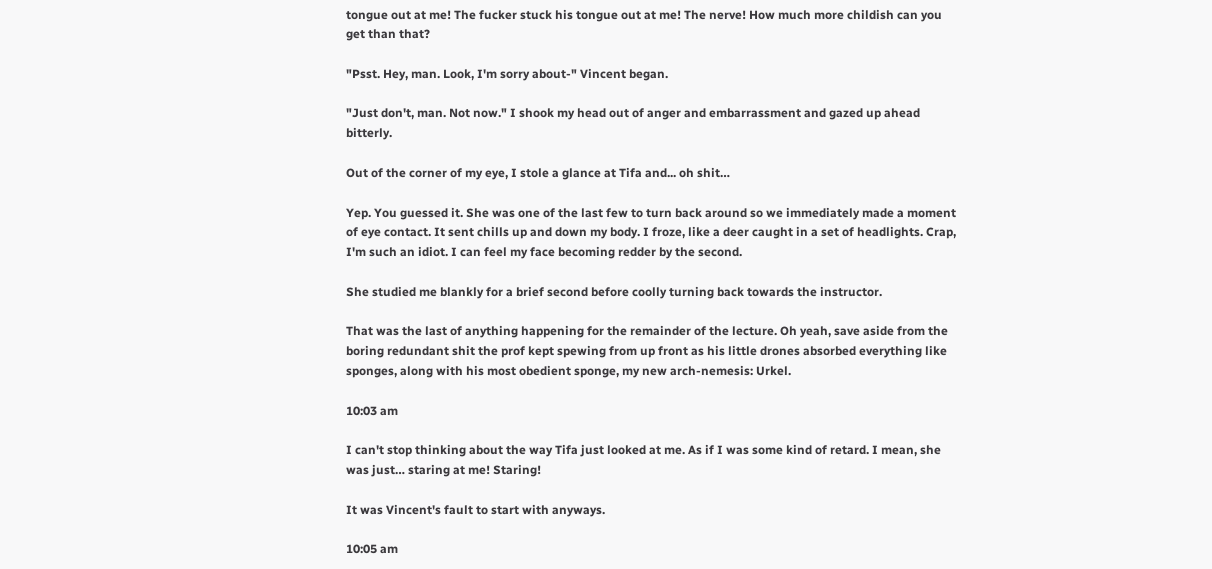tongue out at me! The fucker stuck his tongue out at me! The nerve! How much more childish can you get than that?

"Psst. Hey, man. Look, I'm sorry about-" Vincent began.

"Just don't, man. Not now." I shook my head out of anger and embarrassment and gazed up ahead bitterly.

Out of the corner of my eye, I stole a glance at Tifa and... oh shit…

Yep. You guessed it. She was one of the last few to turn back around so we immediately made a moment of eye contact. It sent chills up and down my body. I froze, like a deer caught in a set of headlights. Crap, I'm such an idiot. I can feel my face becoming redder by the second.

She studied me blankly for a brief second before coolly turning back towards the instructor.

That was the last of anything happening for the remainder of the lecture. Oh yeah, save aside from the boring redundant shit the prof kept spewing from up front as his little drones absorbed everything like sponges, along with his most obedient sponge, my new arch-nemesis: Urkel.

10:03 am

I can't stop thinking about the way Tifa just looked at me. As if I was some kind of retard. I mean, she was just… staring at me! Staring!

It was Vincent's fault to start with anyways.

10:05 am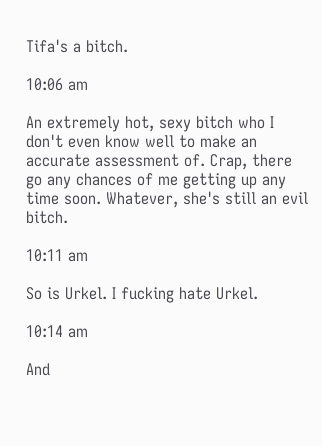Tifa's a bitch.

10:06 am

An extremely hot, sexy bitch who I don't even know well to make an accurate assessment of. Crap, there go any chances of me getting up any time soon. Whatever, she's still an evil bitch.

10:11 am

So is Urkel. I fucking hate Urkel.

10:14 am

And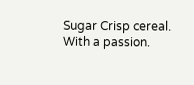Sugar Crisp cereal. With a passion.